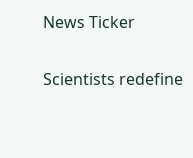News Ticker

Scientists redefine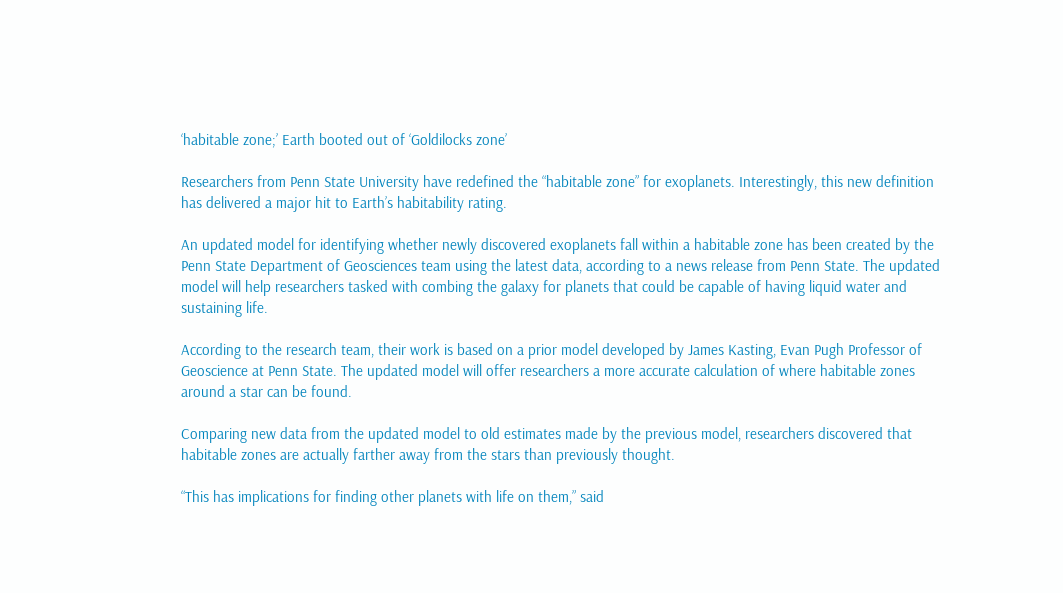‘habitable zone;’ Earth booted out of ‘Goldilocks zone’

Researchers from Penn State University have redefined the “habitable zone” for exoplanets. Interestingly, this new definition has delivered a major hit to Earth’s habitability rating.

An updated model for identifying whether newly discovered exoplanets fall within a habitable zone has been created by the Penn State Department of Geosciences team using the latest data, according to a news release from Penn State. The updated model will help researchers tasked with combing the galaxy for planets that could be capable of having liquid water and sustaining life.

According to the research team, their work is based on a prior model developed by James Kasting, Evan Pugh Professor of Geoscience at Penn State. The updated model will offer researchers a more accurate calculation of where habitable zones around a star can be found.

Comparing new data from the updated model to old estimates made by the previous model, researchers discovered that habitable zones are actually farther away from the stars than previously thought.

“This has implications for finding other planets with life on them,” said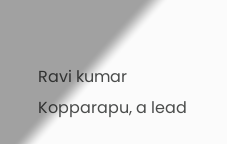Ravi kumar Kopparapu, a lead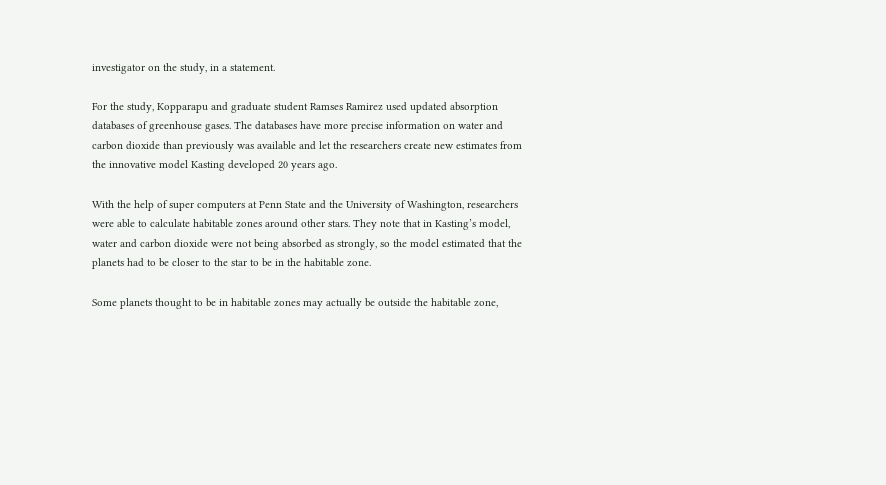investigator on the study, in a statement.

For the study, Kopparapu and graduate student Ramses Ramirez used updated absorption databases of greenhouse gases. The databases have more precise information on water and carbon dioxide than previously was available and let the researchers create new estimates from the innovative model Kasting developed 20 years ago.

With the help of super computers at Penn State and the University of Washington, researchers were able to calculate habitable zones around other stars. They note that in Kasting’s model, water and carbon dioxide were not being absorbed as strongly, so the model estimated that the planets had to be closer to the star to be in the habitable zone.

Some planets thought to be in habitable zones may actually be outside the habitable zone,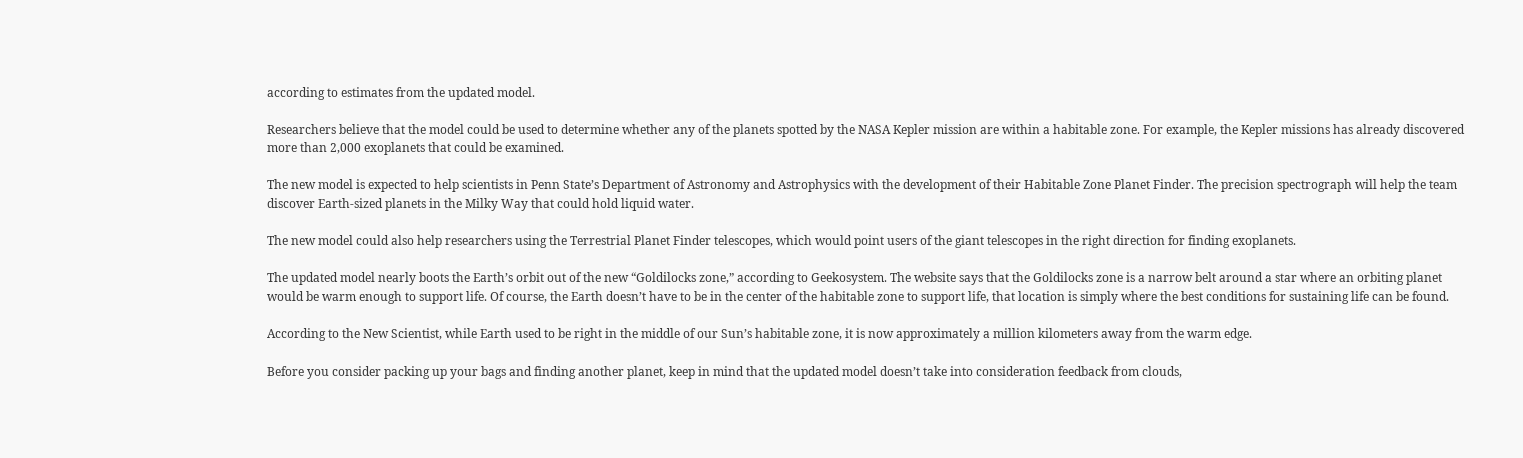according to estimates from the updated model.

Researchers believe that the model could be used to determine whether any of the planets spotted by the NASA Kepler mission are within a habitable zone. For example, the Kepler missions has already discovered more than 2,000 exoplanets that could be examined.

The new model is expected to help scientists in Penn State’s Department of Astronomy and Astrophysics with the development of their Habitable Zone Planet Finder. The precision spectrograph will help the team discover Earth-sized planets in the Milky Way that could hold liquid water.

The new model could also help researchers using the Terrestrial Planet Finder telescopes, which would point users of the giant telescopes in the right direction for finding exoplanets.

The updated model nearly boots the Earth’s orbit out of the new “Goldilocks zone,” according to Geekosystem. The website says that the Goldilocks zone is a narrow belt around a star where an orbiting planet would be warm enough to support life. Of course, the Earth doesn’t have to be in the center of the habitable zone to support life, that location is simply where the best conditions for sustaining life can be found.

According to the New Scientist, while Earth used to be right in the middle of our Sun’s habitable zone, it is now approximately a million kilometers away from the warm edge.

Before you consider packing up your bags and finding another planet, keep in mind that the updated model doesn’t take into consideration feedback from clouds,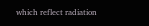which reflect radiation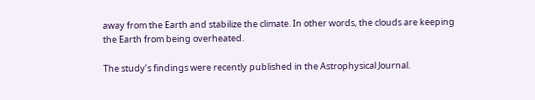away from the Earth and stabilize the climate. In other words, the clouds are keeping the Earth from being overheated.

The study’s findings were recently published in the Astrophysical Journal.